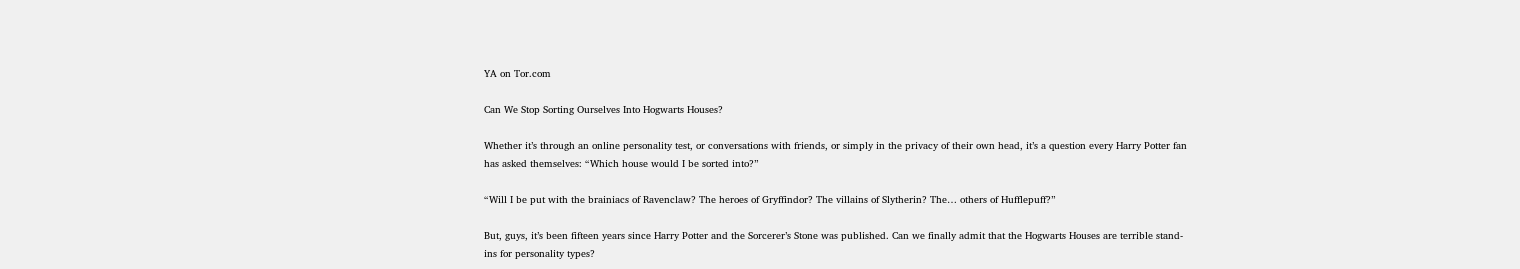YA on Tor.com

Can We Stop Sorting Ourselves Into Hogwarts Houses?

Whether it’s through an online personality test, or conversations with friends, or simply in the privacy of their own head, it’s a question every Harry Potter fan has asked themselves: “Which house would I be sorted into?”

“Will I be put with the brainiacs of Ravenclaw? The heroes of Gryffindor? The villains of Slytherin? The… others of Hufflepuff?”

But, guys, it’s been fifteen years since Harry Potter and the Sorcerer’s Stone was published. Can we finally admit that the Hogwarts Houses are terrible stand-ins for personality types?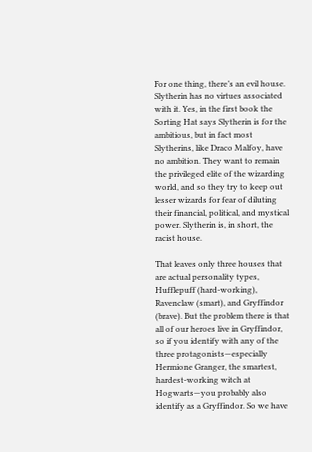For one thing, there’s an evil house. Slytherin has no virtues associated with it. Yes, in the first book the Sorting Hat says Slytherin is for the ambitious, but in fact most Slytherins, like Draco Malfoy, have no ambition. They want to remain the privileged elite of the wizarding world, and so they try to keep out lesser wizards for fear of diluting their financial, political, and mystical power. Slytherin is, in short, the racist house.

That leaves only three houses that are actual personality types, Hufflepuff (hard-working), Ravenclaw (smart), and Gryffindor (brave). But the problem there is that all of our heroes live in Gryffindor, so if you identify with any of the three protagonists—especially Hermione Granger, the smartest, hardest-working witch at Hogwarts—you probably also identify as a Gryffindor. So we have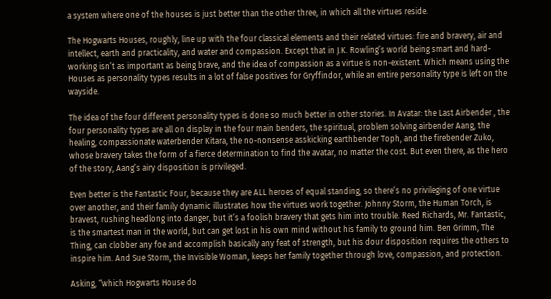a system where one of the houses is just better than the other three, in which all the virtues reside.

The Hogwarts Houses, roughly, line up with the four classical elements and their related virtues: fire and bravery, air and intellect, earth and practicality, and water and compassion. Except that in J.K. Rowling’s world being smart and hard-working isn’t as important as being brave, and the idea of compassion as a virtue is non-existent. Which means using the Houses as personality types results in a lot of false positives for Gryffindor, while an entire personality type is left on the wayside.

The idea of the four different personality types is done so much better in other stories. In Avatar: the Last Airbender , the four personality types are all on display in the four main benders, the spiritual, problem solving airbender Aang, the healing, compassionate waterbender Kitara, the no-nonsense asskicking earthbender Toph, and the firebender Zuko, whose bravery takes the form of a fierce determination to find the avatar, no matter the cost. But even there, as the hero of the story, Aang’s airy disposition is privileged.

Even better is the Fantastic Four, because they are ALL heroes of equal standing, so there’s no privileging of one virtue over another, and their family dynamic illustrates how the virtues work together. Johnny Storm, the Human Torch, is bravest, rushing headlong into danger, but it’s a foolish bravery that gets him into trouble. Reed Richards, Mr. Fantastic, is the smartest man in the world, but can get lost in his own mind without his family to ground him. Ben Grimm, The Thing, can clobber any foe and accomplish basically any feat of strength, but his dour disposition requires the others to inspire him. And Sue Storm, the Invisible Woman, keeps her family together through love, compassion, and protection.

Asking, “which Hogwarts House do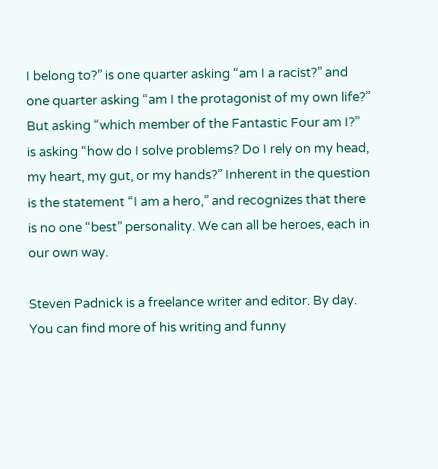I belong to?” is one quarter asking “am I a racist?” and one quarter asking “am I the protagonist of my own life?” But asking “which member of the Fantastic Four am I?” is asking “how do I solve problems? Do I rely on my head, my heart, my gut, or my hands?” Inherent in the question is the statement “I am a hero,” and recognizes that there is no one “best” personality. We can all be heroes, each in our own way.

Steven Padnick is a freelance writer and editor. By day. You can find more of his writing and funny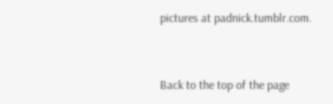pictures at padnick.tumblr.com.


Back to the top of the page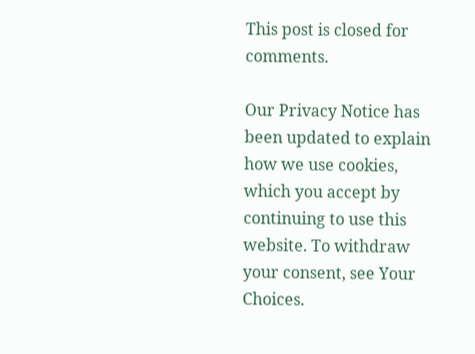This post is closed for comments.

Our Privacy Notice has been updated to explain how we use cookies, which you accept by continuing to use this website. To withdraw your consent, see Your Choices.